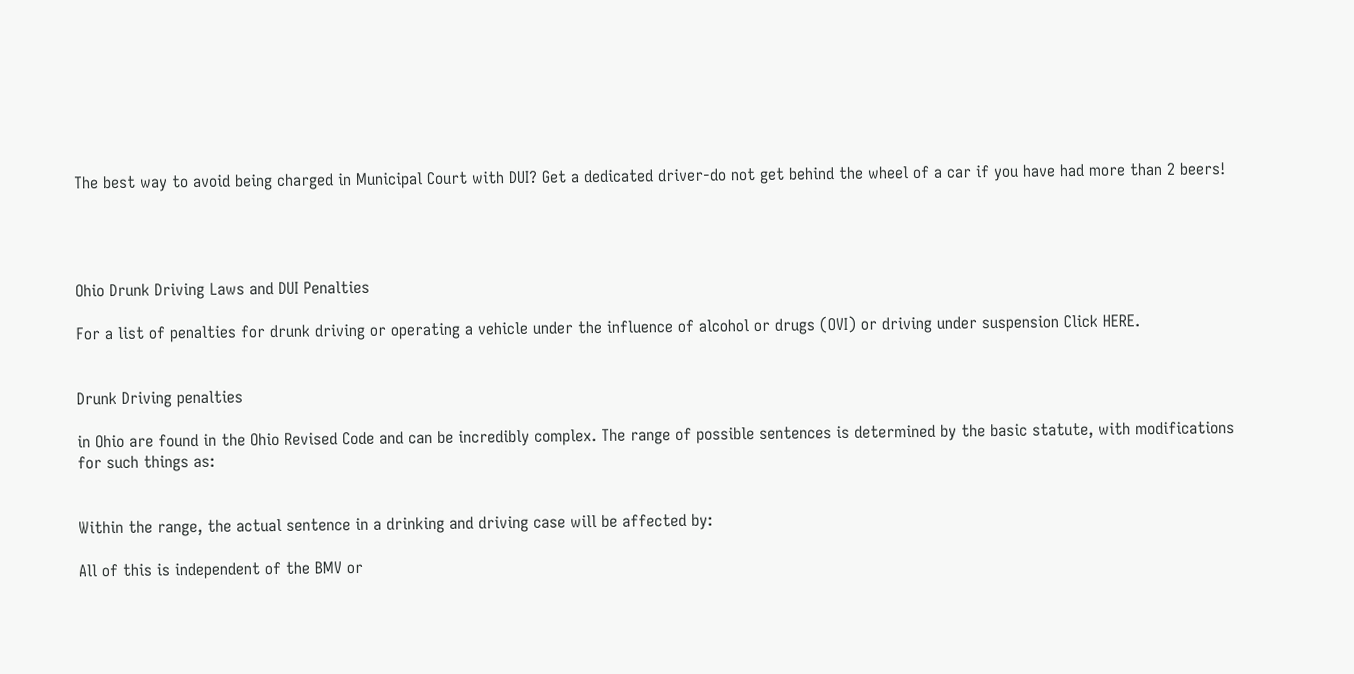The best way to avoid being charged in Municipal Court with DUI? Get a dedicated driver-do not get behind the wheel of a car if you have had more than 2 beers!




Ohio Drunk Driving Laws and DUI Penalties

For a list of penalties for drunk driving or operating a vehicle under the influence of alcohol or drugs (OVI) or driving under suspension Click HERE.


Drunk Driving penalties

in Ohio are found in the Ohio Revised Code and can be incredibly complex. The range of possible sentences is determined by the basic statute, with modifications for such things as:


Within the range, the actual sentence in a drinking and driving case will be affected by:

All of this is independent of the BMV or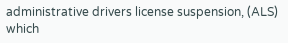administrative drivers license suspension, (ALS) which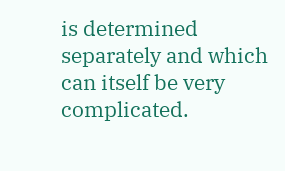is determined separately and which can itself be very complicated.